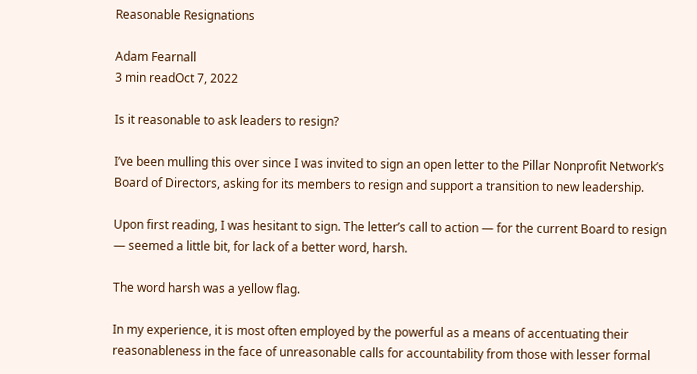Reasonable Resignations

Adam Fearnall
3 min readOct 7, 2022

Is it reasonable to ask leaders to resign?

I’ve been mulling this over since I was invited to sign an open letter to the Pillar Nonprofit Network’s Board of Directors, asking for its members to resign and support a transition to new leadership.

Upon first reading, I was hesitant to sign. The letter’s call to action — for the current Board to resign — seemed a little bit, for lack of a better word, harsh.

The word harsh was a yellow flag.

In my experience, it is most often employed by the powerful as a means of accentuating their reasonableness in the face of unreasonable calls for accountability from those with lesser formal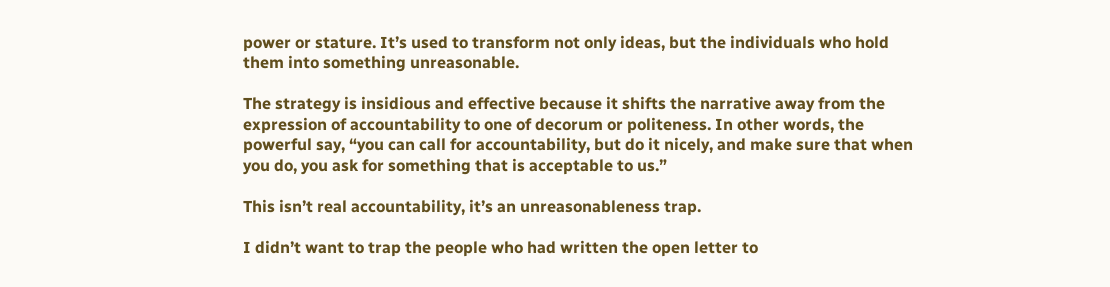power or stature. It’s used to transform not only ideas, but the individuals who hold them into something unreasonable.

The strategy is insidious and effective because it shifts the narrative away from the expression of accountability to one of decorum or politeness. In other words, the powerful say, “you can call for accountability, but do it nicely, and make sure that when you do, you ask for something that is acceptable to us.”

This isn’t real accountability, it’s an unreasonableness trap.

I didn’t want to trap the people who had written the open letter to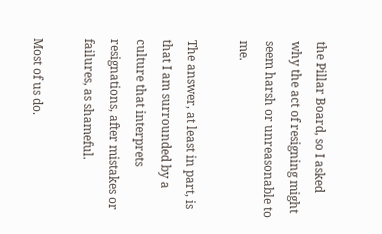the Pillar Board, so I asked why the act of resigning might seem harsh or unreasonable to me.

The answer, at least in part, is that I am surrounded by a culture that interprets resignations, after mistakes or failures, as shameful.

Most of us do.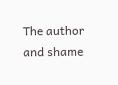The author and shame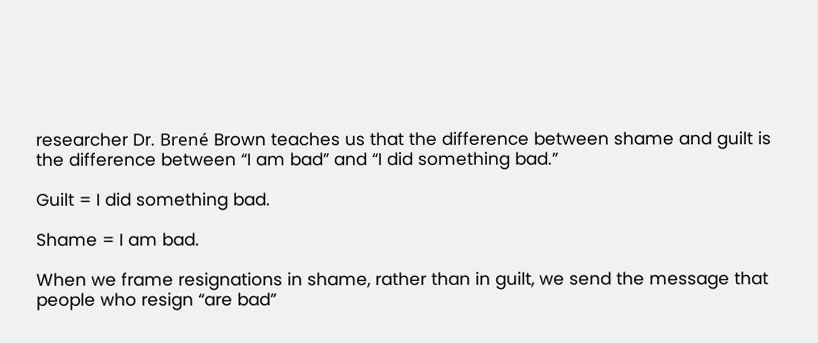researcher Dr. Brené Brown teaches us that the difference between shame and guilt is the difference between “I am bad” and “I did something bad.”

Guilt = I did something bad.

Shame = I am bad.

When we frame resignations in shame, rather than in guilt, we send the message that people who resign “are bad”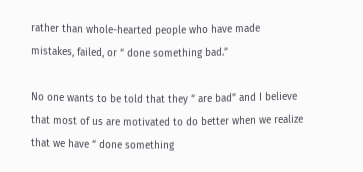rather than whole-hearted people who have made mistakes, failed, or “ done something bad.”

No one wants to be told that they “ are bad” and I believe that most of us are motivated to do better when we realize that we have “ done something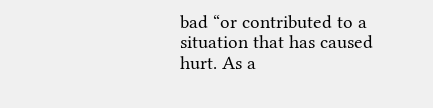bad “or contributed to a situation that has caused hurt. As a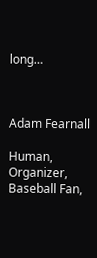long…



Adam Fearnall

Human, Organizer, Baseball Fan,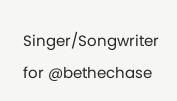Singer/Songwriter for @bethechase